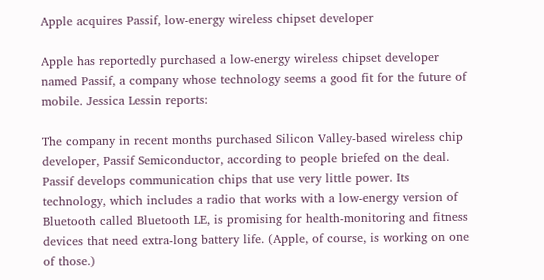Apple acquires Passif, low-energy wireless chipset developer

Apple has reportedly purchased a low-energy wireless chipset developer named Passif, a company whose technology seems a good fit for the future of mobile. Jessica Lessin reports:

The company in recent months purchased Silicon Valley-based wireless chip developer, Passif Semiconductor, according to people briefed on the deal. Passif develops communication chips that use very little power. Its technology, which includes a radio that works with a low-energy version of Bluetooth called Bluetooth LE, is promising for health-monitoring and fitness devices that need extra-long battery life. (Apple, of course, is working on one of those.)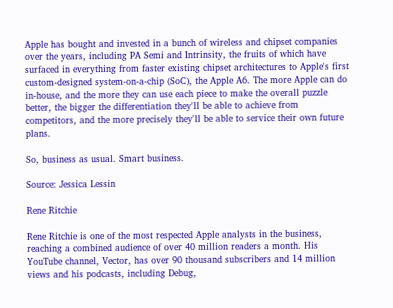Apple has bought and invested in a bunch of wireless and chipset companies over the years, including PA Semi and Intrinsity, the fruits of which have surfaced in everything from faster existing chipset architectures to Apple's first custom-designed system-on-a-chip (SoC), the Apple A6. The more Apple can do in-house, and the more they can use each piece to make the overall puzzle better, the bigger the differentiation they'll be able to achieve from competitors, and the more precisely they'll be able to service their own future plans.

So, business as usual. Smart business.

Source: Jessica Lessin

Rene Ritchie

Rene Ritchie is one of the most respected Apple analysts in the business, reaching a combined audience of over 40 million readers a month. His YouTube channel, Vector, has over 90 thousand subscribers and 14 million views and his podcasts, including Debug,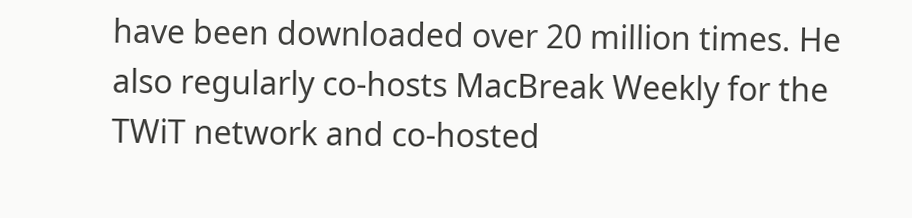have been downloaded over 20 million times. He also regularly co-hosts MacBreak Weekly for the TWiT network and co-hosted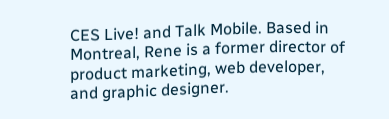CES Live! and Talk Mobile. Based in Montreal, Rene is a former director of product marketing, web developer, and graphic designer.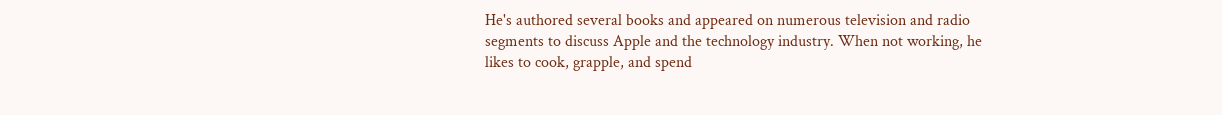He's authored several books and appeared on numerous television and radio segments to discuss Apple and the technology industry. When not working, he likes to cook, grapple, and spend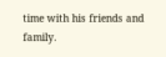time with his friends and family.